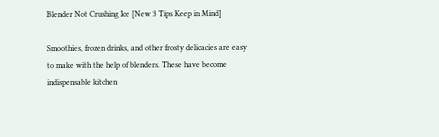Blender Not Crushing Ice [New 3 Tips Keep in Mind]

Smoothies, frozen drinks, and other frosty delicacies are easy to make with the help of blenders. These have become indispensable kitchen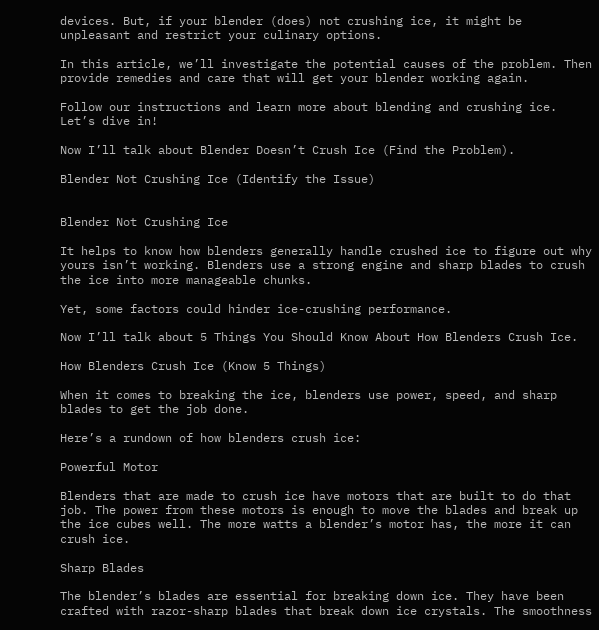devices. But, if your blender (does) not crushing ice, it might be unpleasant and restrict your culinary options.

In this article, we’ll investigate the potential causes of the problem. Then provide remedies and care that will get your blender working again.

Follow our instructions and learn more about blending and crushing ice. Let’s dive in!

Now I’ll talk about Blender Doesn’t Crush Ice (Find the Problem).

Blender Not Crushing Ice (Identify the Issue)


Blender Not Crushing Ice

It helps to know how blenders generally handle crushed ice to figure out why yours isn’t working. Blenders use a strong engine and sharp blades to crush the ice into more manageable chunks.

Yet, some factors could hinder ice-crushing performance.

Now I’ll talk about 5 Things You Should Know About How Blenders Crush Ice.

How Blenders Crush Ice (Know 5 Things)

When it comes to breaking the ice, blenders use power, speed, and sharp blades to get the job done.

Here’s a rundown of how blenders crush ice:

Powerful Motor

Blenders that are made to crush ice have motors that are built to do that job. The power from these motors is enough to move the blades and break up the ice cubes well. The more watts a blender’s motor has, the more it can crush ice.

Sharp Blades

The blender’s blades are essential for breaking down ice. They have been crafted with razor-sharp blades that break down ice crystals. The smoothness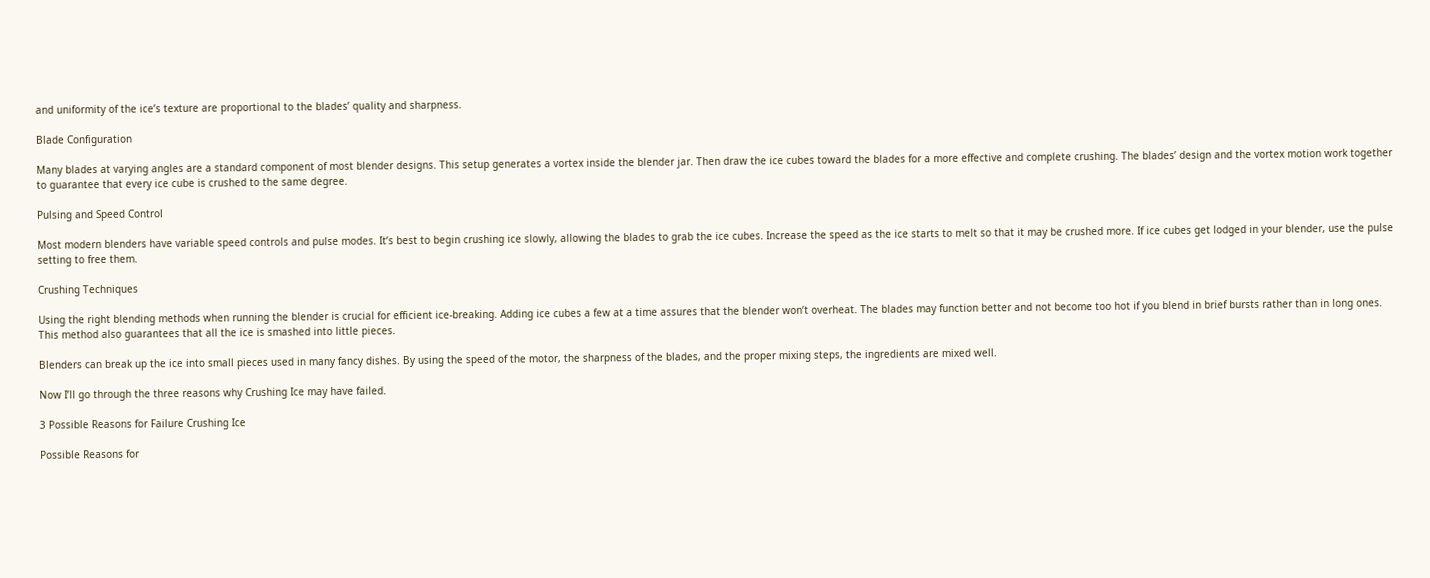and uniformity of the ice’s texture are proportional to the blades’ quality and sharpness.

Blade Configuration

Many blades at varying angles are a standard component of most blender designs. This setup generates a vortex inside the blender jar. Then draw the ice cubes toward the blades for a more effective and complete crushing. The blades’ design and the vortex motion work together to guarantee that every ice cube is crushed to the same degree.

Pulsing and Speed Control

Most modern blenders have variable speed controls and pulse modes. It’s best to begin crushing ice slowly, allowing the blades to grab the ice cubes. Increase the speed as the ice starts to melt so that it may be crushed more. If ice cubes get lodged in your blender, use the pulse setting to free them.

Crushing Techniques

Using the right blending methods when running the blender is crucial for efficient ice-breaking. Adding ice cubes a few at a time assures that the blender won’t overheat. The blades may function better and not become too hot if you blend in brief bursts rather than in long ones. This method also guarantees that all the ice is smashed into little pieces.

Blenders can break up the ice into small pieces used in many fancy dishes. By using the speed of the motor, the sharpness of the blades, and the proper mixing steps, the ingredients are mixed well.

Now I’ll go through the three reasons why Crushing Ice may have failed.

3 Possible Reasons for Failure Crushing Ice

Possible Reasons for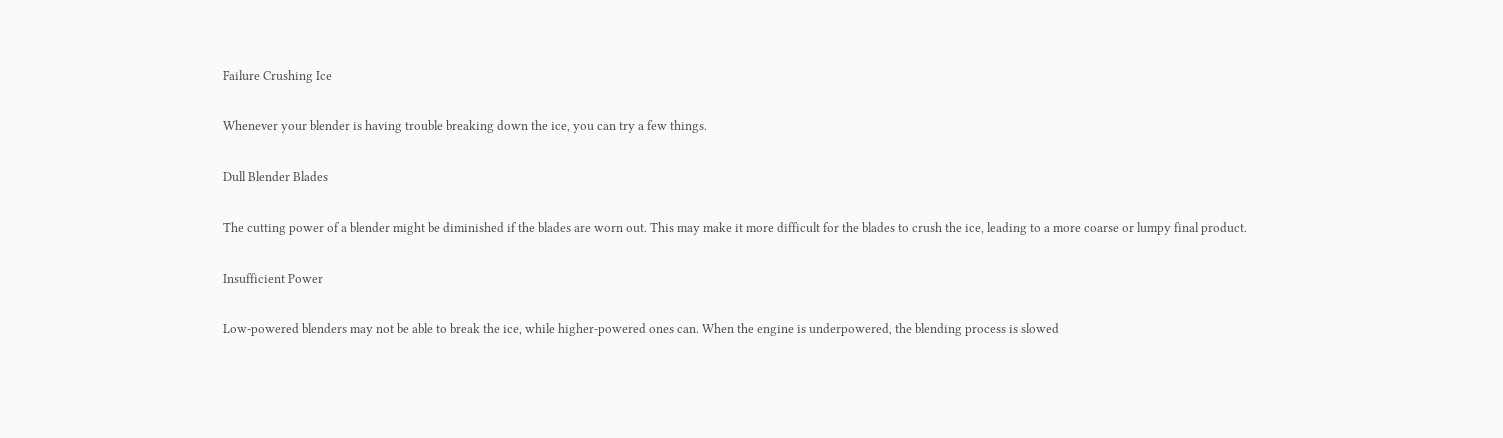Failure Crushing Ice

Whenever your blender is having trouble breaking down the ice, you can try a few things.

Dull Blender Blades

The cutting power of a blender might be diminished if the blades are worn out. This may make it more difficult for the blades to crush the ice, leading to a more coarse or lumpy final product.

Insufficient Power

Low-powered blenders may not be able to break the ice, while higher-powered ones can. When the engine is underpowered, the blending process is slowed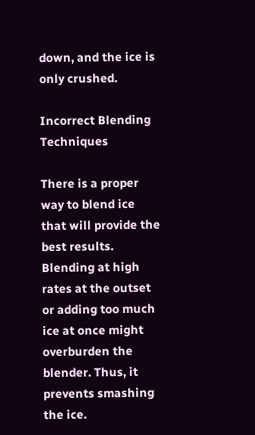down, and the ice is only crushed.

Incorrect Blending Techniques

There is a proper way to blend ice that will provide the best results. Blending at high rates at the outset or adding too much ice at once might overburden the blender. Thus, it prevents smashing the ice.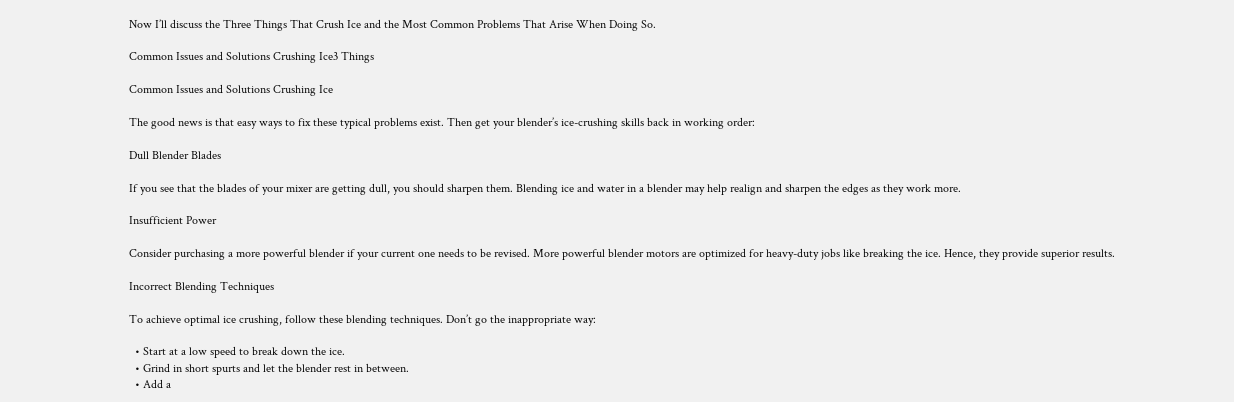Now I’ll discuss the Three Things That Crush Ice and the Most Common Problems That Arise When Doing So.

Common Issues and Solutions Crushing Ice3 Things

Common Issues and Solutions Crushing Ice

The good news is that easy ways to fix these typical problems exist. Then get your blender’s ice-crushing skills back in working order:

Dull Blender Blades

If you see that the blades of your mixer are getting dull, you should sharpen them. Blending ice and water in a blender may help realign and sharpen the edges as they work more.

Insufficient Power

Consider purchasing a more powerful blender if your current one needs to be revised. More powerful blender motors are optimized for heavy-duty jobs like breaking the ice. Hence, they provide superior results.

Incorrect Blending Techniques

To achieve optimal ice crushing, follow these blending techniques. Don’t go the inappropriate way:

  • Start at a low speed to break down the ice.
  • Grind in short spurts and let the blender rest in between.
  • Add a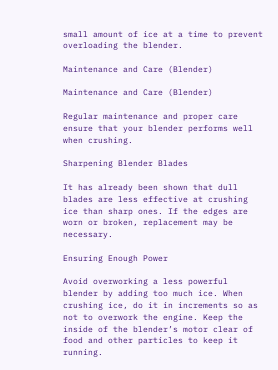small amount of ice at a time to prevent overloading the blender.

Maintenance and Care (Blender)

Maintenance and Care (Blender)

Regular maintenance and proper care ensure that your blender performs well when crushing.

Sharpening Blender Blades

It has already been shown that dull blades are less effective at crushing ice than sharp ones. If the edges are worn or broken, replacement may be necessary.

Ensuring Enough Power

Avoid overworking a less powerful blender by adding too much ice. When crushing ice, do it in increments so as not to overwork the engine. Keep the inside of the blender’s motor clear of food and other particles to keep it running.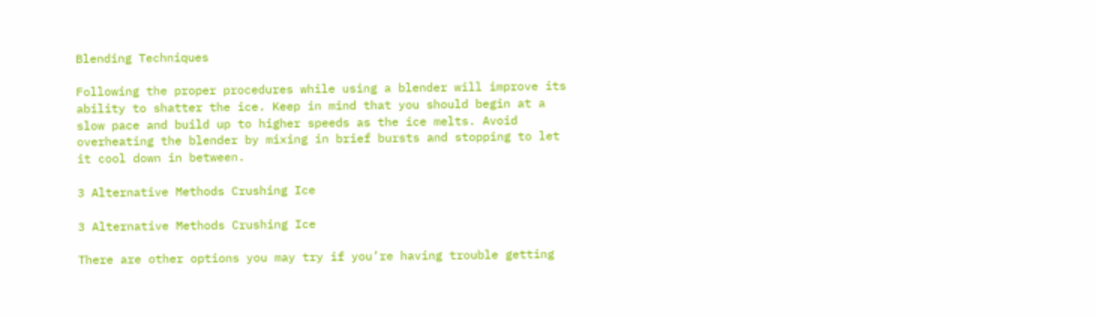Blending Techniques

Following the proper procedures while using a blender will improve its ability to shatter the ice. Keep in mind that you should begin at a slow pace and build up to higher speeds as the ice melts. Avoid overheating the blender by mixing in brief bursts and stopping to let it cool down in between.

3 Alternative Methods Crushing Ice

3 Alternative Methods Crushing Ice

There are other options you may try if you’re having trouble getting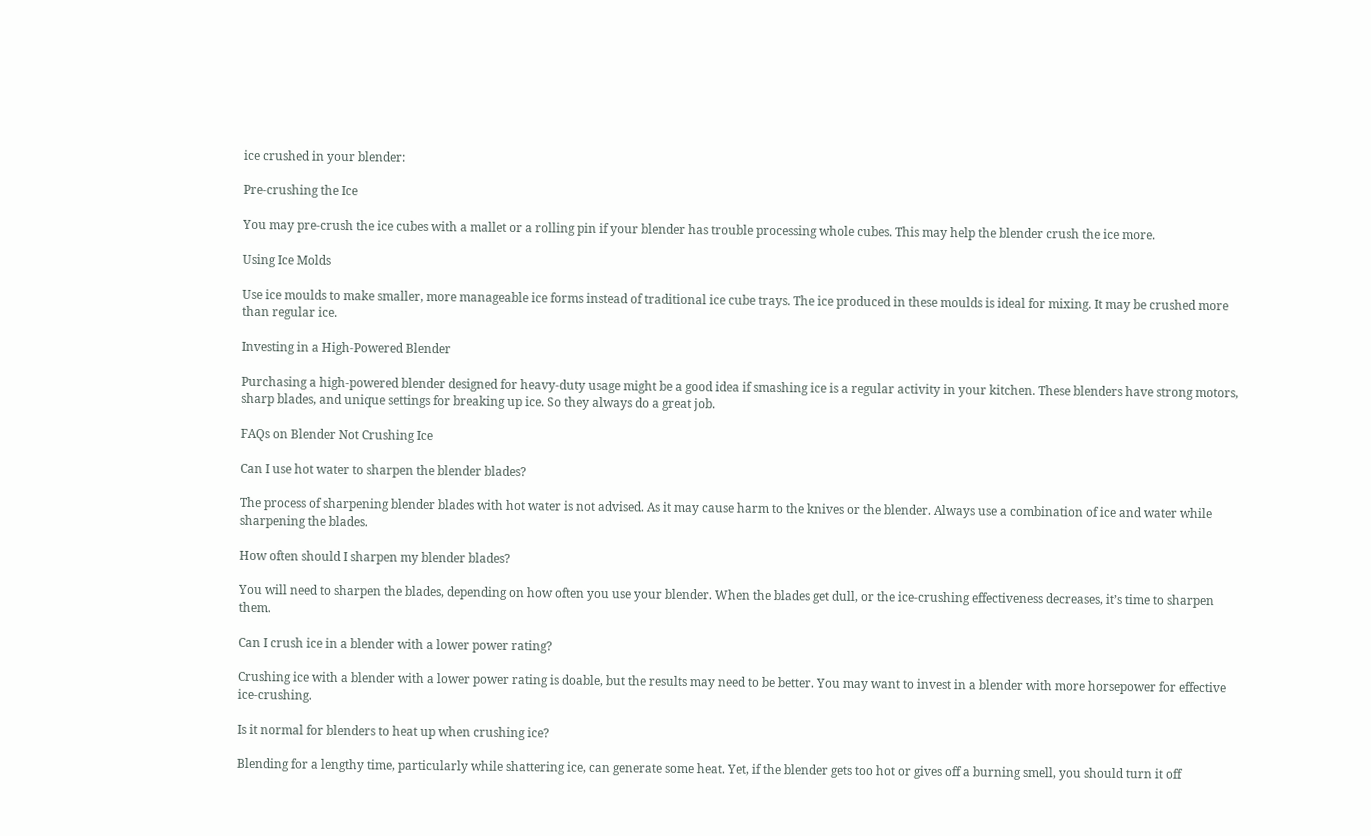ice crushed in your blender:

Pre-crushing the Ice

You may pre-crush the ice cubes with a mallet or a rolling pin if your blender has trouble processing whole cubes. This may help the blender crush the ice more.

Using Ice Molds

Use ice moulds to make smaller, more manageable ice forms instead of traditional ice cube trays. The ice produced in these moulds is ideal for mixing. It may be crushed more than regular ice.

Investing in a High-Powered Blender

Purchasing a high-powered blender designed for heavy-duty usage might be a good idea if smashing ice is a regular activity in your kitchen. These blenders have strong motors, sharp blades, and unique settings for breaking up ice. So they always do a great job.

FAQs on Blender Not Crushing Ice

Can I use hot water to sharpen the blender blades?

The process of sharpening blender blades with hot water is not advised. As it may cause harm to the knives or the blender. Always use a combination of ice and water while sharpening the blades.

How often should I sharpen my blender blades?

You will need to sharpen the blades, depending on how often you use your blender. When the blades get dull, or the ice-crushing effectiveness decreases, it’s time to sharpen them.

Can I crush ice in a blender with a lower power rating?

Crushing ice with a blender with a lower power rating is doable, but the results may need to be better. You may want to invest in a blender with more horsepower for effective ice-crushing.

Is it normal for blenders to heat up when crushing ice?

Blending for a lengthy time, particularly while shattering ice, can generate some heat. Yet, if the blender gets too hot or gives off a burning smell, you should turn it off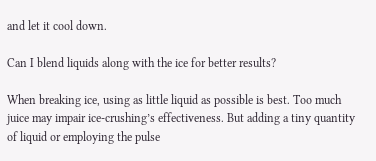and let it cool down.

Can I blend liquids along with the ice for better results?

When breaking ice, using as little liquid as possible is best. Too much juice may impair ice-crushing’s effectiveness. But adding a tiny quantity of liquid or employing the pulse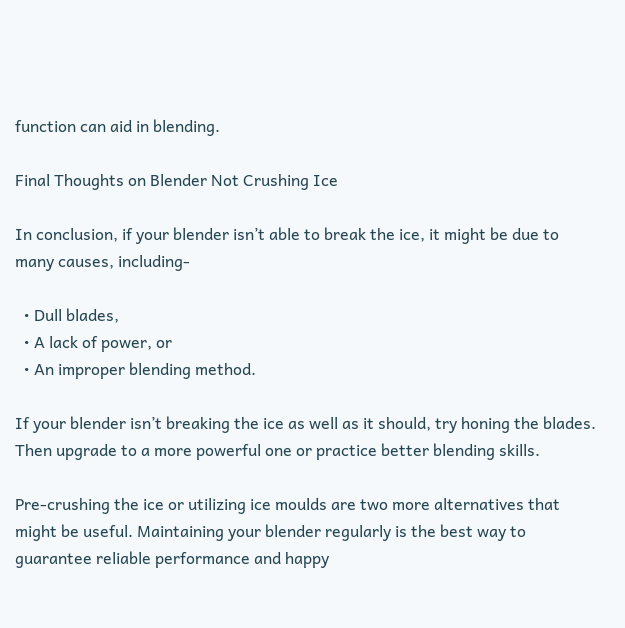function can aid in blending.

Final Thoughts on Blender Not Crushing Ice

In conclusion, if your blender isn’t able to break the ice, it might be due to many causes, including-

  • Dull blades,
  • A lack of power, or
  • An improper blending method.

If your blender isn’t breaking the ice as well as it should, try honing the blades. Then upgrade to a more powerful one or practice better blending skills.

Pre-crushing the ice or utilizing ice moulds are two more alternatives that might be useful. Maintaining your blender regularly is the best way to guarantee reliable performance and happy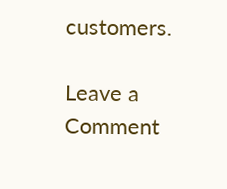customers.

Leave a Comment